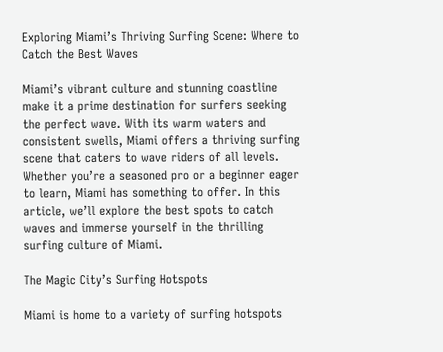Exploring Miami’s Thriving Surfing Scene: Where to Catch the Best Waves

Miami’s vibrant culture and stunning coastline make it a prime destination for surfers seeking the perfect wave. With its warm waters and consistent swells, Miami offers a thriving surfing scene that caters to wave riders of all levels. Whether you’re a seasoned pro or a beginner eager to learn, Miami has something to offer. In this article, we’ll explore the best spots to catch waves and immerse yourself in the thrilling surfing culture of Miami.

The Magic City’s Surfing Hotspots

Miami is home to a variety of surfing hotspots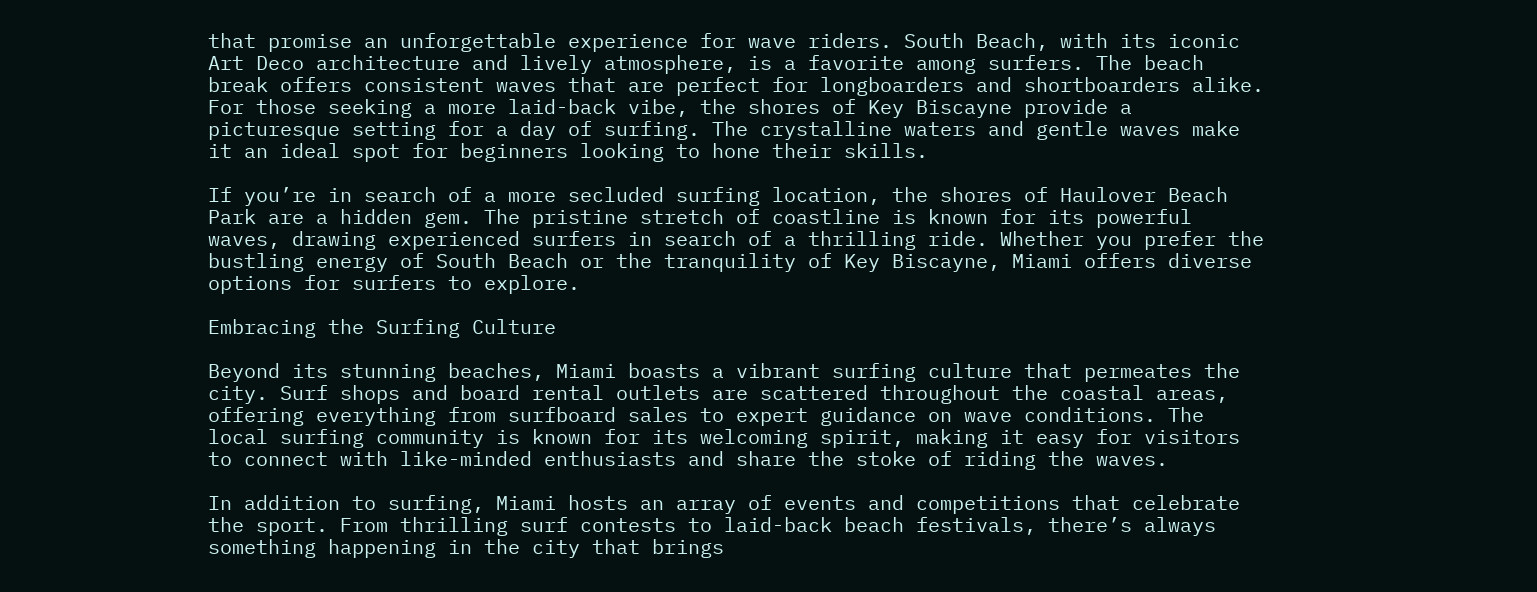that promise an unforgettable experience for wave riders. South Beach, with its iconic Art Deco architecture and lively atmosphere, is a favorite among surfers. The beach break offers consistent waves that are perfect for longboarders and shortboarders alike. For those seeking a more laid-back vibe, the shores of Key Biscayne provide a picturesque setting for a day of surfing. The crystalline waters and gentle waves make it an ideal spot for beginners looking to hone their skills.

If you’re in search of a more secluded surfing location, the shores of Haulover Beach Park are a hidden gem. The pristine stretch of coastline is known for its powerful waves, drawing experienced surfers in search of a thrilling ride. Whether you prefer the bustling energy of South Beach or the tranquility of Key Biscayne, Miami offers diverse options for surfers to explore.

Embracing the Surfing Culture

Beyond its stunning beaches, Miami boasts a vibrant surfing culture that permeates the city. Surf shops and board rental outlets are scattered throughout the coastal areas, offering everything from surfboard sales to expert guidance on wave conditions. The local surfing community is known for its welcoming spirit, making it easy for visitors to connect with like-minded enthusiasts and share the stoke of riding the waves.

In addition to surfing, Miami hosts an array of events and competitions that celebrate the sport. From thrilling surf contests to laid-back beach festivals, there’s always something happening in the city that brings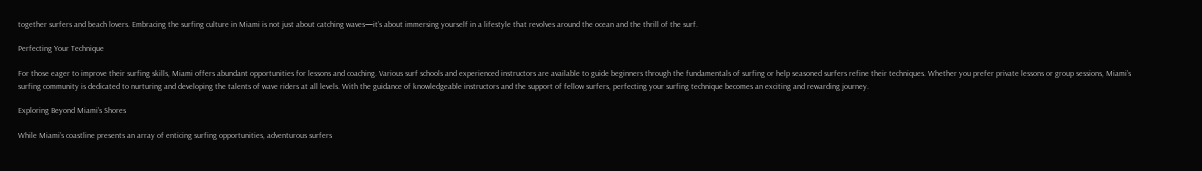together surfers and beach lovers. Embracing the surfing culture in Miami is not just about catching waves—it’s about immersing yourself in a lifestyle that revolves around the ocean and the thrill of the surf.

Perfecting Your Technique

For those eager to improve their surfing skills, Miami offers abundant opportunities for lessons and coaching. Various surf schools and experienced instructors are available to guide beginners through the fundamentals of surfing or help seasoned surfers refine their techniques. Whether you prefer private lessons or group sessions, Miami’s surfing community is dedicated to nurturing and developing the talents of wave riders at all levels. With the guidance of knowledgeable instructors and the support of fellow surfers, perfecting your surfing technique becomes an exciting and rewarding journey.

Exploring Beyond Miami’s Shores

While Miami’s coastline presents an array of enticing surfing opportunities, adventurous surfers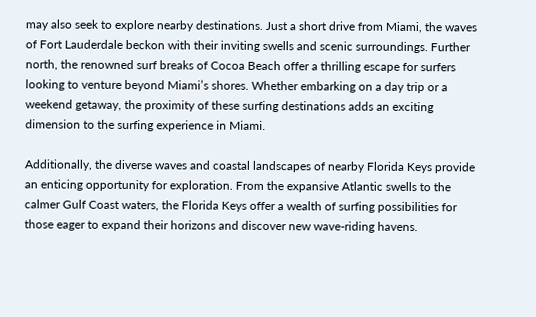may also seek to explore nearby destinations. Just a short drive from Miami, the waves of Fort Lauderdale beckon with their inviting swells and scenic surroundings. Further north, the renowned surf breaks of Cocoa Beach offer a thrilling escape for surfers looking to venture beyond Miami’s shores. Whether embarking on a day trip or a weekend getaway, the proximity of these surfing destinations adds an exciting dimension to the surfing experience in Miami.

Additionally, the diverse waves and coastal landscapes of nearby Florida Keys provide an enticing opportunity for exploration. From the expansive Atlantic swells to the calmer Gulf Coast waters, the Florida Keys offer a wealth of surfing possibilities for those eager to expand their horizons and discover new wave-riding havens.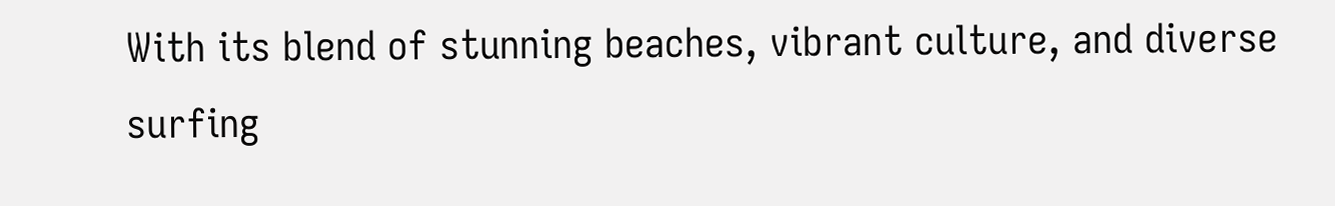With its blend of stunning beaches, vibrant culture, and diverse surfing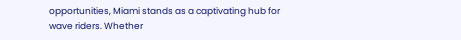opportunities, Miami stands as a captivating hub for wave riders. Whether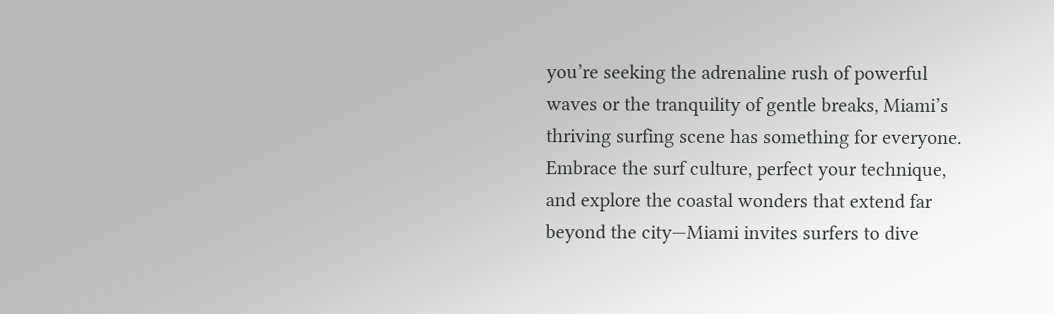you’re seeking the adrenaline rush of powerful waves or the tranquility of gentle breaks, Miami’s thriving surfing scene has something for everyone. Embrace the surf culture, perfect your technique, and explore the coastal wonders that extend far beyond the city—Miami invites surfers to dive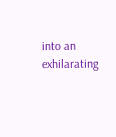into an exhilarating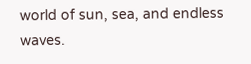world of sun, sea, and endless waves.